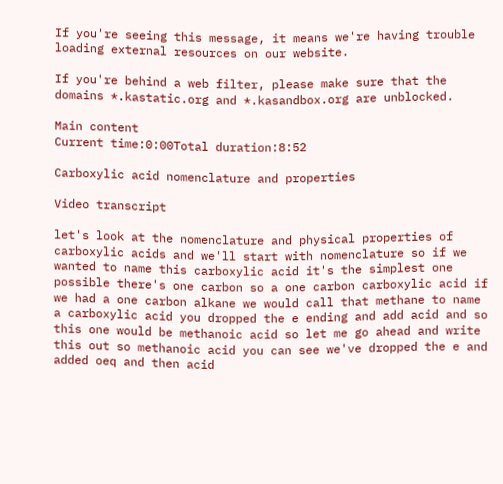If you're seeing this message, it means we're having trouble loading external resources on our website.

If you're behind a web filter, please make sure that the domains *.kastatic.org and *.kasandbox.org are unblocked.

Main content
Current time:0:00Total duration:8:52

Carboxylic acid nomenclature and properties

Video transcript

let's look at the nomenclature and physical properties of carboxylic acids and we'll start with nomenclature so if we wanted to name this carboxylic acid it's the simplest one possible there's one carbon so a one carbon carboxylic acid if we had a one carbon alkane we would call that methane to name a carboxylic acid you dropped the e ending and add acid and so this one would be methanoic acid so let me go ahead and write this out so methanoic acid you can see we've dropped the e and added oeq and then acid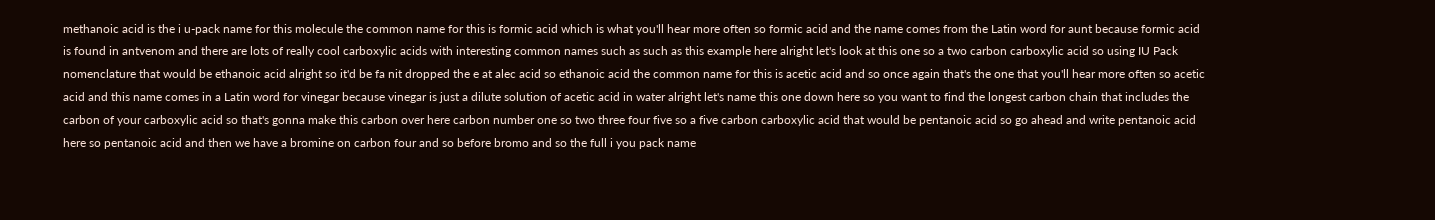methanoic acid is the i u-pack name for this molecule the common name for this is formic acid which is what you'll hear more often so formic acid and the name comes from the Latin word for aunt because formic acid is found in antvenom and there are lots of really cool carboxylic acids with interesting common names such as such as this example here alright let's look at this one so a two carbon carboxylic acid so using IU Pack nomenclature that would be ethanoic acid alright so it'd be fa nit dropped the e at alec acid so ethanoic acid the common name for this is acetic acid and so once again that's the one that you'll hear more often so acetic acid and this name comes in a Latin word for vinegar because vinegar is just a dilute solution of acetic acid in water alright let's name this one down here so you want to find the longest carbon chain that includes the carbon of your carboxylic acid so that's gonna make this carbon over here carbon number one so two three four five so a five carbon carboxylic acid that would be pentanoic acid so go ahead and write pentanoic acid here so pentanoic acid and then we have a bromine on carbon four and so before bromo and so the full i you pack name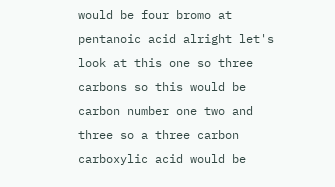would be four bromo at pentanoic acid alright let's look at this one so three carbons so this would be carbon number one two and three so a three carbon carboxylic acid would be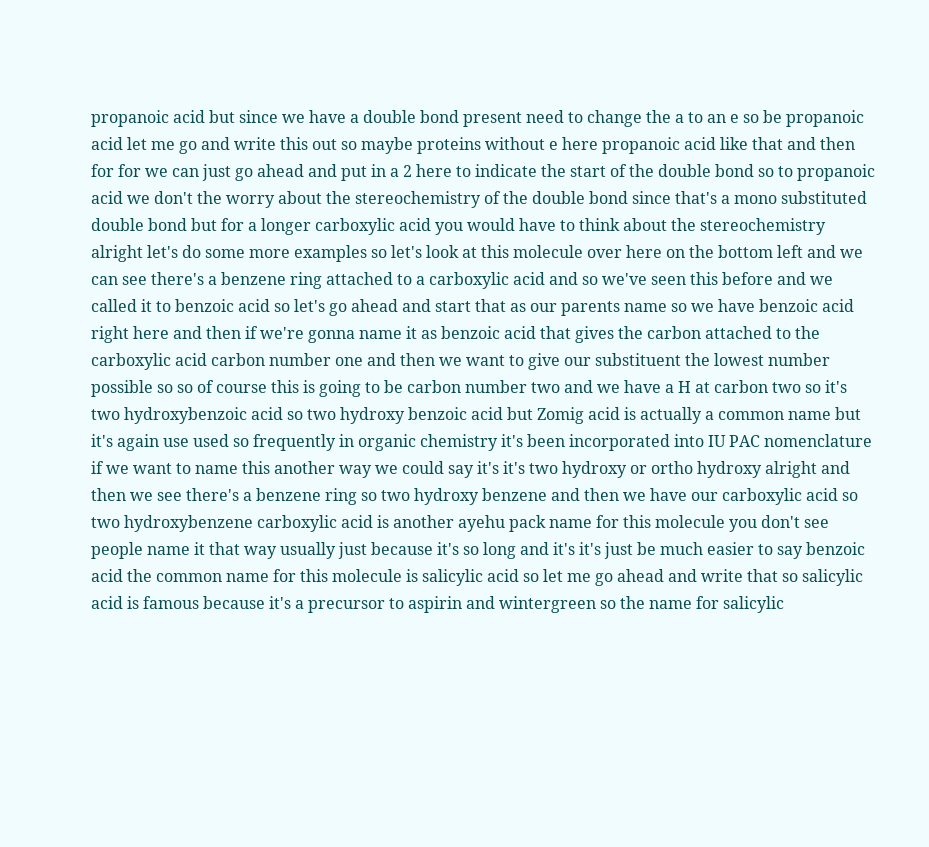propanoic acid but since we have a double bond present need to change the a to an e so be propanoic acid let me go and write this out so maybe proteins without e here propanoic acid like that and then for for we can just go ahead and put in a 2 here to indicate the start of the double bond so to propanoic acid we don't the worry about the stereochemistry of the double bond since that's a mono substituted double bond but for a longer carboxylic acid you would have to think about the stereochemistry alright let's do some more examples so let's look at this molecule over here on the bottom left and we can see there's a benzene ring attached to a carboxylic acid and so we've seen this before and we called it to benzoic acid so let's go ahead and start that as our parents name so we have benzoic acid right here and then if we're gonna name it as benzoic acid that gives the carbon attached to the carboxylic acid carbon number one and then we want to give our substituent the lowest number possible so so of course this is going to be carbon number two and we have a H at carbon two so it's two hydroxybenzoic acid so two hydroxy benzoic acid but Zomig acid is actually a common name but it's again use used so frequently in organic chemistry it's been incorporated into IU PAC nomenclature if we want to name this another way we could say it's it's two hydroxy or ortho hydroxy alright and then we see there's a benzene ring so two hydroxy benzene and then we have our carboxylic acid so two hydroxybenzene carboxylic acid is another ayehu pack name for this molecule you don't see people name it that way usually just because it's so long and it's it's just be much easier to say benzoic acid the common name for this molecule is salicylic acid so let me go ahead and write that so salicylic acid is famous because it's a precursor to aspirin and wintergreen so the name for salicylic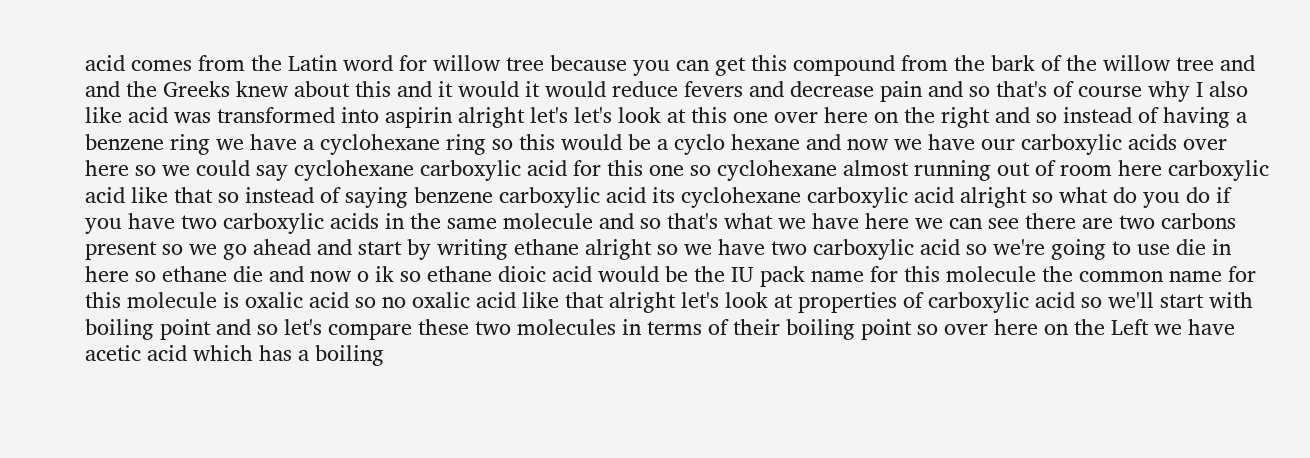acid comes from the Latin word for willow tree because you can get this compound from the bark of the willow tree and and the Greeks knew about this and it would it would reduce fevers and decrease pain and so that's of course why I also like acid was transformed into aspirin alright let's let's look at this one over here on the right and so instead of having a benzene ring we have a cyclohexane ring so this would be a cyclo hexane and now we have our carboxylic acids over here so we could say cyclohexane carboxylic acid for this one so cyclohexane almost running out of room here carboxylic acid like that so instead of saying benzene carboxylic acid its cyclohexane carboxylic acid alright so what do you do if you have two carboxylic acids in the same molecule and so that's what we have here we can see there are two carbons present so we go ahead and start by writing ethane alright so we have two carboxylic acid so we're going to use die in here so ethane die and now o ik so ethane dioic acid would be the IU pack name for this molecule the common name for this molecule is oxalic acid so no oxalic acid like that alright let's look at properties of carboxylic acid so we'll start with boiling point and so let's compare these two molecules in terms of their boiling point so over here on the Left we have acetic acid which has a boiling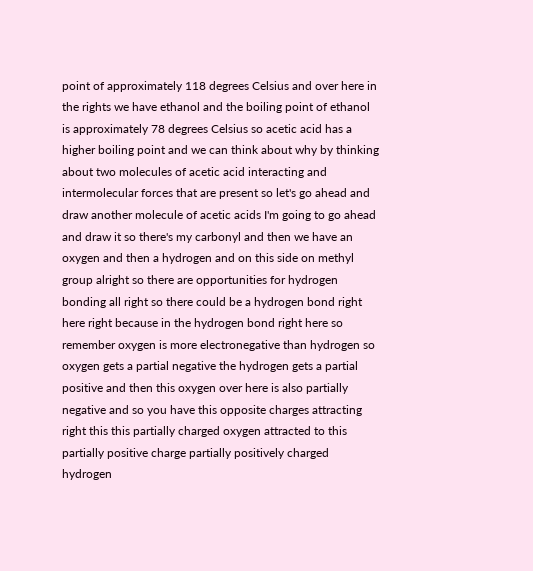point of approximately 118 degrees Celsius and over here in the rights we have ethanol and the boiling point of ethanol is approximately 78 degrees Celsius so acetic acid has a higher boiling point and we can think about why by thinking about two molecules of acetic acid interacting and intermolecular forces that are present so let's go ahead and draw another molecule of acetic acids I'm going to go ahead and draw it so there's my carbonyl and then we have an oxygen and then a hydrogen and on this side on methyl group alright so there are opportunities for hydrogen bonding all right so there could be a hydrogen bond right here right because in the hydrogen bond right here so remember oxygen is more electronegative than hydrogen so oxygen gets a partial negative the hydrogen gets a partial positive and then this oxygen over here is also partially negative and so you have this opposite charges attracting right this this partially charged oxygen attracted to this partially positive charge partially positively charged hydrogen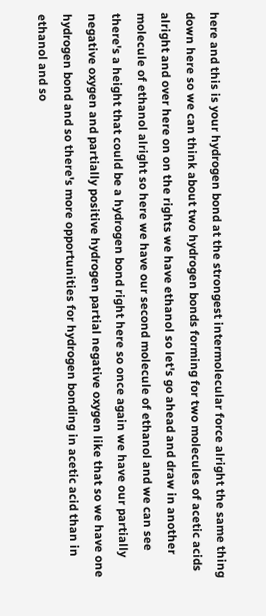here and this is your hydrogen bond at the strongest intermolecular force alright the same thing down here so we can think about two hydrogen bonds forming for two molecules of acetic acids alright and over here on on the rights we have ethanol so let's go ahead and draw in another molecule of ethanol alright so here we have our second molecule of ethanol and we can see there's a height that could be a hydrogen bond right here so once again we have our partially negative oxygen and partially positive hydrogen partial negative oxygen like that so we have one hydrogen bond and so there's more opportunities for hydrogen bonding in acetic acid than in ethanol and so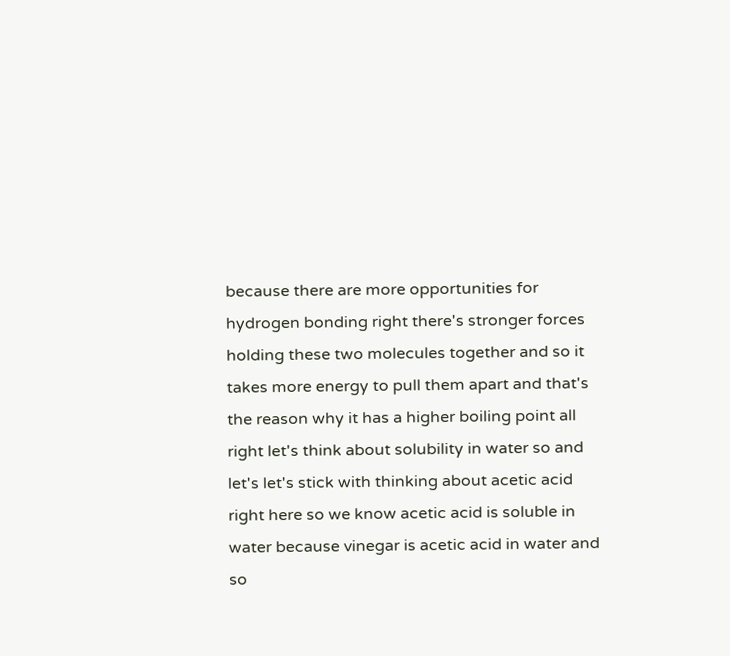because there are more opportunities for hydrogen bonding right there's stronger forces holding these two molecules together and so it takes more energy to pull them apart and that's the reason why it has a higher boiling point all right let's think about solubility in water so and let's let's stick with thinking about acetic acid right here so we know acetic acid is soluble in water because vinegar is acetic acid in water and so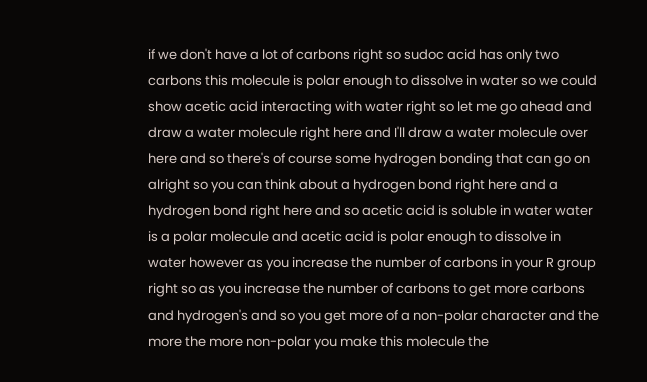if we don't have a lot of carbons right so sudoc acid has only two carbons this molecule is polar enough to dissolve in water so we could show acetic acid interacting with water right so let me go ahead and draw a water molecule right here and I'll draw a water molecule over here and so there's of course some hydrogen bonding that can go on alright so you can think about a hydrogen bond right here and a hydrogen bond right here and so acetic acid is soluble in water water is a polar molecule and acetic acid is polar enough to dissolve in water however as you increase the number of carbons in your R group right so as you increase the number of carbons to get more carbons and hydrogen's and so you get more of a non-polar character and the more the more non-polar you make this molecule the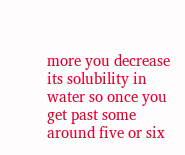more you decrease its solubility in water so once you get past some around five or six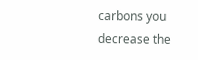carbons you decrease the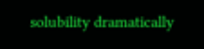solubility dramatically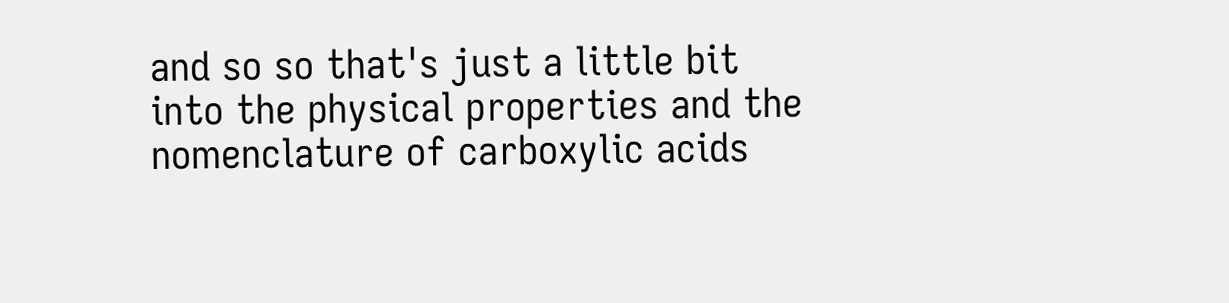and so so that's just a little bit into the physical properties and the nomenclature of carboxylic acids